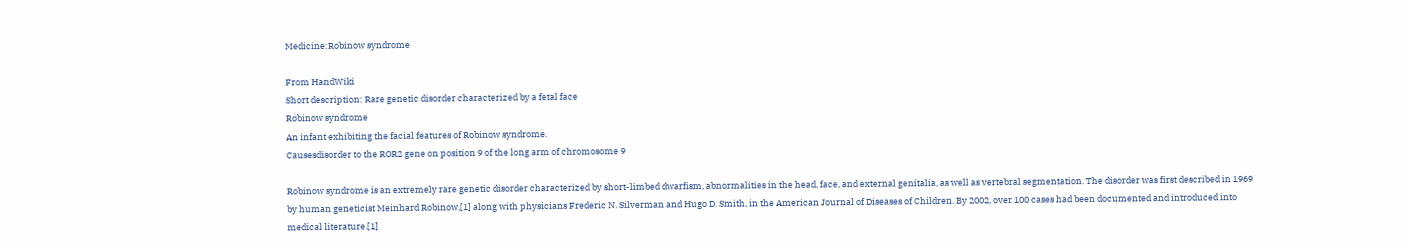Medicine:Robinow syndrome

From HandWiki
Short description: Rare genetic disorder characterized by a fetal face
Robinow syndrome
An infant exhibiting the facial features of Robinow syndrome.
Causesdisorder to the ROR2 gene on position 9 of the long arm of chromosome 9

Robinow syndrome is an extremely rare genetic disorder characterized by short-limbed dwarfism, abnormalities in the head, face, and external genitalia, as well as vertebral segmentation. The disorder was first described in 1969 by human geneticist Meinhard Robinow,[1] along with physicians Frederic N. Silverman and Hugo D. Smith, in the American Journal of Diseases of Children. By 2002, over 100 cases had been documented and introduced into medical literature.[1]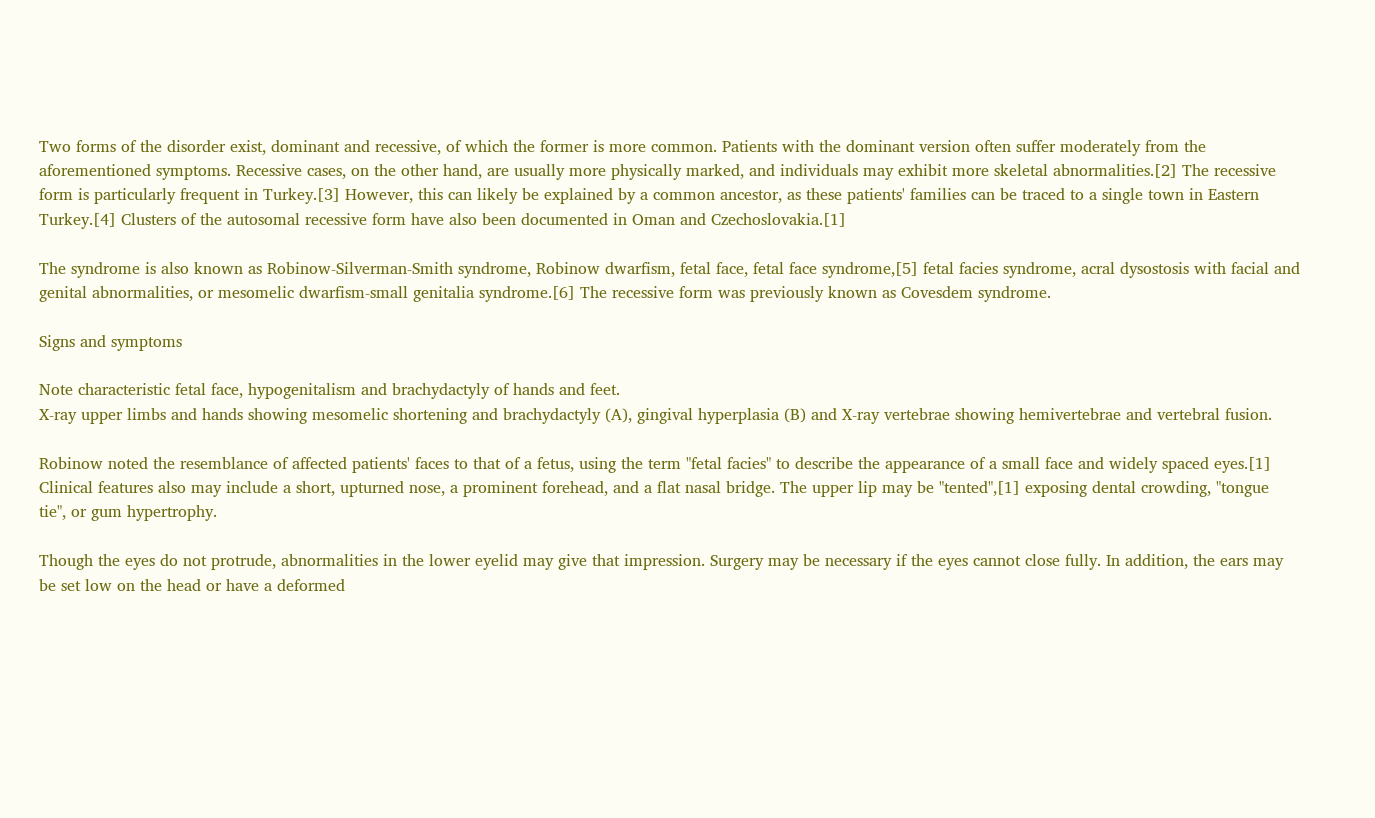Two forms of the disorder exist, dominant and recessive, of which the former is more common. Patients with the dominant version often suffer moderately from the aforementioned symptoms. Recessive cases, on the other hand, are usually more physically marked, and individuals may exhibit more skeletal abnormalities.[2] The recessive form is particularly frequent in Turkey.[3] However, this can likely be explained by a common ancestor, as these patients' families can be traced to a single town in Eastern Turkey.[4] Clusters of the autosomal recessive form have also been documented in Oman and Czechoslovakia.[1]

The syndrome is also known as Robinow-Silverman-Smith syndrome, Robinow dwarfism, fetal face, fetal face syndrome,[5] fetal facies syndrome, acral dysostosis with facial and genital abnormalities, or mesomelic dwarfism-small genitalia syndrome.[6] The recessive form was previously known as Covesdem syndrome.

Signs and symptoms

Note characteristic fetal face, hypogenitalism and brachydactyly of hands and feet.
X-ray upper limbs and hands showing mesomelic shortening and brachydactyly (A), gingival hyperplasia (B) and X-ray vertebrae showing hemivertebrae and vertebral fusion.

Robinow noted the resemblance of affected patients' faces to that of a fetus, using the term "fetal facies" to describe the appearance of a small face and widely spaced eyes.[1] Clinical features also may include a short, upturned nose, a prominent forehead, and a flat nasal bridge. The upper lip may be "tented",[1] exposing dental crowding, "tongue tie", or gum hypertrophy.

Though the eyes do not protrude, abnormalities in the lower eyelid may give that impression. Surgery may be necessary if the eyes cannot close fully. In addition, the ears may be set low on the head or have a deformed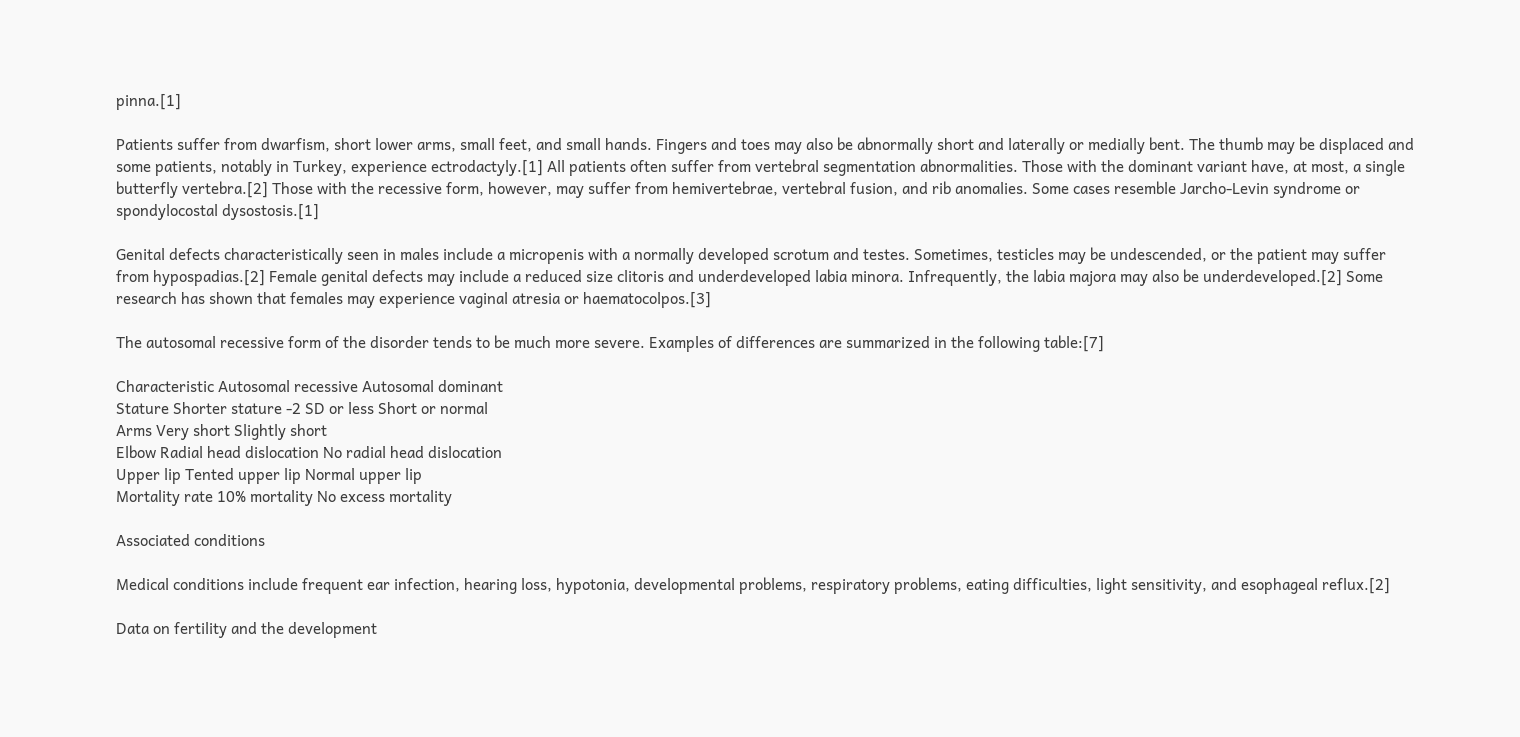pinna.[1]

Patients suffer from dwarfism, short lower arms, small feet, and small hands. Fingers and toes may also be abnormally short and laterally or medially bent. The thumb may be displaced and some patients, notably in Turkey, experience ectrodactyly.[1] All patients often suffer from vertebral segmentation abnormalities. Those with the dominant variant have, at most, a single butterfly vertebra.[2] Those with the recessive form, however, may suffer from hemivertebrae, vertebral fusion, and rib anomalies. Some cases resemble Jarcho-Levin syndrome or spondylocostal dysostosis.[1]

Genital defects characteristically seen in males include a micropenis with a normally developed scrotum and testes. Sometimes, testicles may be undescended, or the patient may suffer from hypospadias.[2] Female genital defects may include a reduced size clitoris and underdeveloped labia minora. Infrequently, the labia majora may also be underdeveloped.[2] Some research has shown that females may experience vaginal atresia or haematocolpos.[3]

The autosomal recessive form of the disorder tends to be much more severe. Examples of differences are summarized in the following table:[7]

Characteristic Autosomal recessive Autosomal dominant
Stature Shorter stature -2 SD or less Short or normal
Arms Very short Slightly short
Elbow Radial head dislocation No radial head dislocation
Upper lip Tented upper lip Normal upper lip
Mortality rate 10% mortality No excess mortality

Associated conditions

Medical conditions include frequent ear infection, hearing loss, hypotonia, developmental problems, respiratory problems, eating difficulties, light sensitivity, and esophageal reflux.[2]

Data on fertility and the development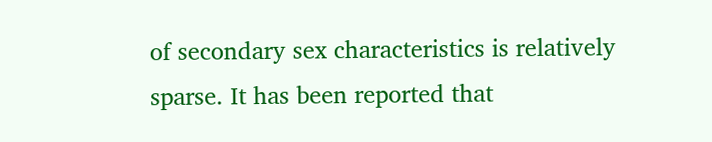of secondary sex characteristics is relatively sparse. It has been reported that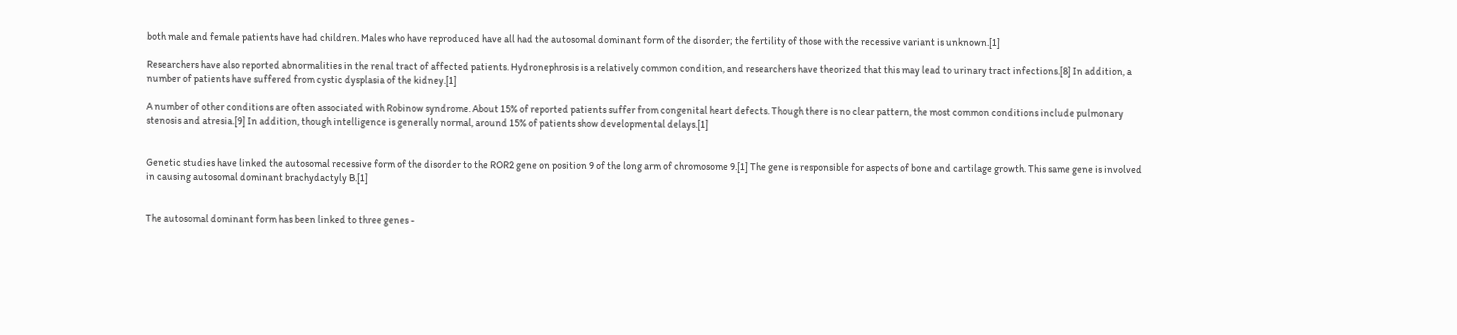both male and female patients have had children. Males who have reproduced have all had the autosomal dominant form of the disorder; the fertility of those with the recessive variant is unknown.[1]

Researchers have also reported abnormalities in the renal tract of affected patients. Hydronephrosis is a relatively common condition, and researchers have theorized that this may lead to urinary tract infections.[8] In addition, a number of patients have suffered from cystic dysplasia of the kidney.[1]

A number of other conditions are often associated with Robinow syndrome. About 15% of reported patients suffer from congenital heart defects. Though there is no clear pattern, the most common conditions include pulmonary stenosis and atresia.[9] In addition, though intelligence is generally normal, around 15% of patients show developmental delays.[1]


Genetic studies have linked the autosomal recessive form of the disorder to the ROR2 gene on position 9 of the long arm of chromosome 9.[1] The gene is responsible for aspects of bone and cartilage growth. This same gene is involved in causing autosomal dominant brachydactyly B.[1]


The autosomal dominant form has been linked to three genes -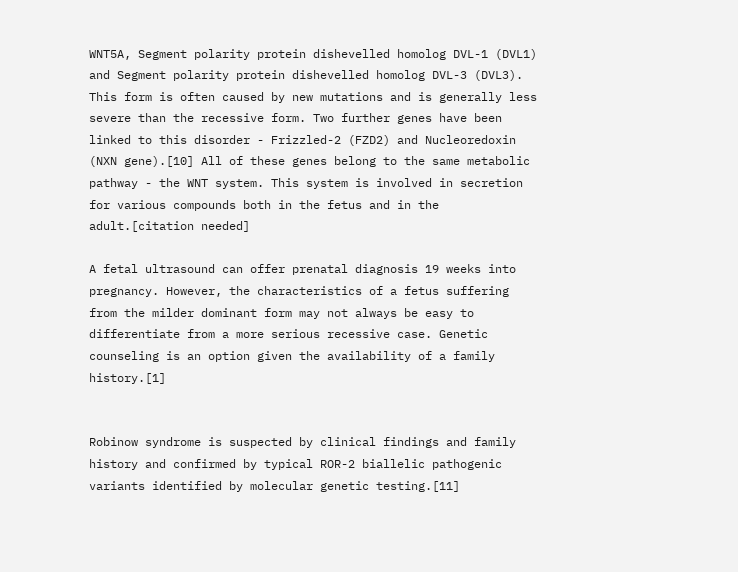WNT5A, Segment polarity protein dishevelled homolog DVL-1 (DVL1) and Segment polarity protein dishevelled homolog DVL-3 (DVL3). This form is often caused by new mutations and is generally less severe than the recessive form. Two further genes have been linked to this disorder - Frizzled-2 (FZD2) and Nucleoredoxin (NXN gene).[10] All of these genes belong to the same metabolic pathway - the WNT system. This system is involved in secretion for various compounds both in the fetus and in the adult.[citation needed]

A fetal ultrasound can offer prenatal diagnosis 19 weeks into pregnancy. However, the characteristics of a fetus suffering from the milder dominant form may not always be easy to differentiate from a more serious recessive case. Genetic counseling is an option given the availability of a family history.[1]


Robinow syndrome is suspected by clinical findings and family history and confirmed by typical ROR-2 biallelic pathogenic variants identified by molecular genetic testing.[11]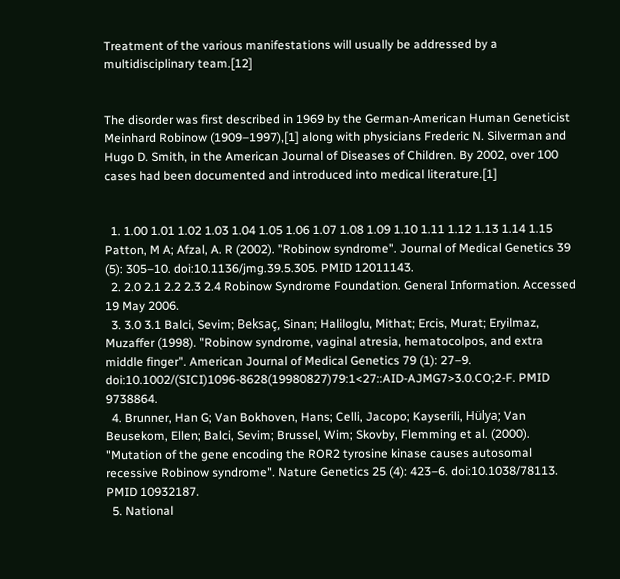Treatment of the various manifestations will usually be addressed by a multidisciplinary team.[12]


The disorder was first described in 1969 by the German-American Human Geneticist Meinhard Robinow (1909–1997),[1] along with physicians Frederic N. Silverman and Hugo D. Smith, in the American Journal of Diseases of Children. By 2002, over 100 cases had been documented and introduced into medical literature.[1]


  1. 1.00 1.01 1.02 1.03 1.04 1.05 1.06 1.07 1.08 1.09 1.10 1.11 1.12 1.13 1.14 1.15 Patton, M A; Afzal, A. R (2002). "Robinow syndrome". Journal of Medical Genetics 39 (5): 305–10. doi:10.1136/jmg.39.5.305. PMID 12011143.
  2. 2.0 2.1 2.2 2.3 2.4 Robinow Syndrome Foundation. General Information. Accessed 19 May 2006.
  3. 3.0 3.1 Balci, Sevim; Beksaç, Sinan; Haliloglu, Mithat; Ercis, Murat; Eryilmaz, Muzaffer (1998). "Robinow syndrome, vaginal atresia, hematocolpos, and extra middle finger". American Journal of Medical Genetics 79 (1): 27–9. doi:10.1002/(SICI)1096-8628(19980827)79:1<27::AID-AJMG7>3.0.CO;2-F. PMID 9738864.
  4. Brunner, Han G; Van Bokhoven, Hans; Celli, Jacopo; Kayserili, Hülya; Van Beusekom, Ellen; Balci, Sevim; Brussel, Wim; Skovby, Flemming et al. (2000). "Mutation of the gene encoding the ROR2 tyrosine kinase causes autosomal recessive Robinow syndrome". Nature Genetics 25 (4): 423–6. doi:10.1038/78113. PMID 10932187.
  5. National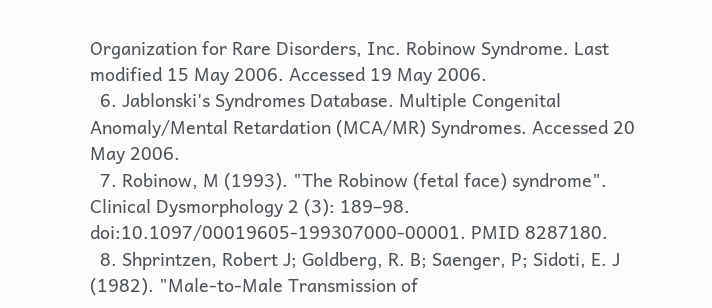Organization for Rare Disorders, Inc. Robinow Syndrome. Last modified 15 May 2006. Accessed 19 May 2006.
  6. Jablonski's Syndromes Database. Multiple Congenital Anomaly/Mental Retardation (MCA/MR) Syndromes. Accessed 20 May 2006.
  7. Robinow, M (1993). "The Robinow (fetal face) syndrome". Clinical Dysmorphology 2 (3): 189–98. doi:10.1097/00019605-199307000-00001. PMID 8287180.
  8. Shprintzen, Robert J; Goldberg, R. B; Saenger, P; Sidoti, E. J (1982). "Male-to-Male Transmission of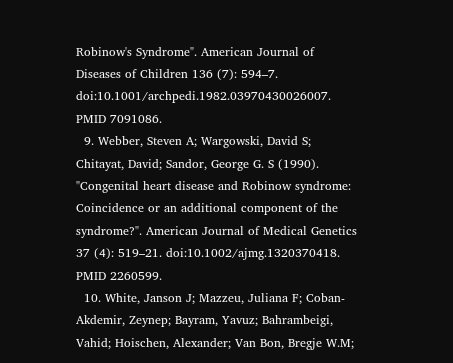Robinow's Syndrome". American Journal of Diseases of Children 136 (7): 594–7. doi:10.1001/archpedi.1982.03970430026007. PMID 7091086.
  9. Webber, Steven A; Wargowski, David S; Chitayat, David; Sandor, George G. S (1990). "Congenital heart disease and Robinow syndrome: Coincidence or an additional component of the syndrome?". American Journal of Medical Genetics 37 (4): 519–21. doi:10.1002/ajmg.1320370418. PMID 2260599.
  10. White, Janson J; Mazzeu, Juliana F; Coban-Akdemir, Zeynep; Bayram, Yavuz; Bahrambeigi, Vahid; Hoischen, Alexander; Van Bon, Bregje W.M;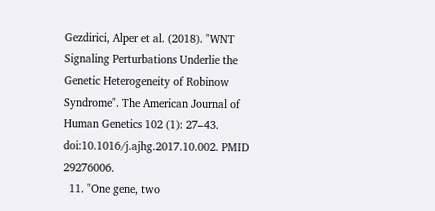Gezdirici, Alper et al. (2018). "WNT Signaling Perturbations Underlie the Genetic Heterogeneity of Robinow Syndrome". The American Journal of Human Genetics 102 (1): 27–43. doi:10.1016/j.ajhg.2017.10.002. PMID 29276006.
  11. "One gene, two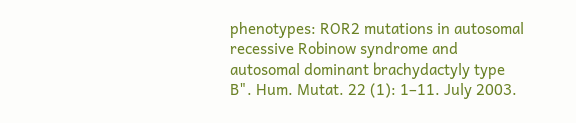phenotypes: ROR2 mutations in autosomal recessive Robinow syndrome and autosomal dominant brachydactyly type B". Hum. Mutat. 22 (1): 1–11. July 2003.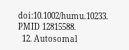doi:10.1002/humu.10233. PMID 12815588.
  12. Autosomal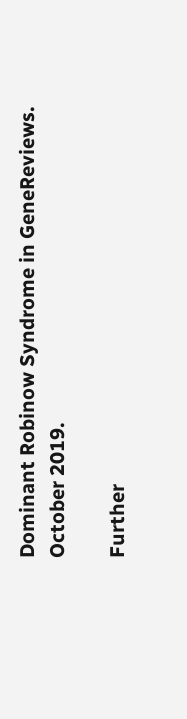Dominant Robinow Syndrome in GeneReviews. October 2019.

Further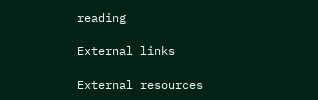reading

External links

External resources